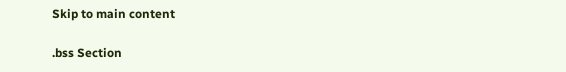Skip to main content

.bss Section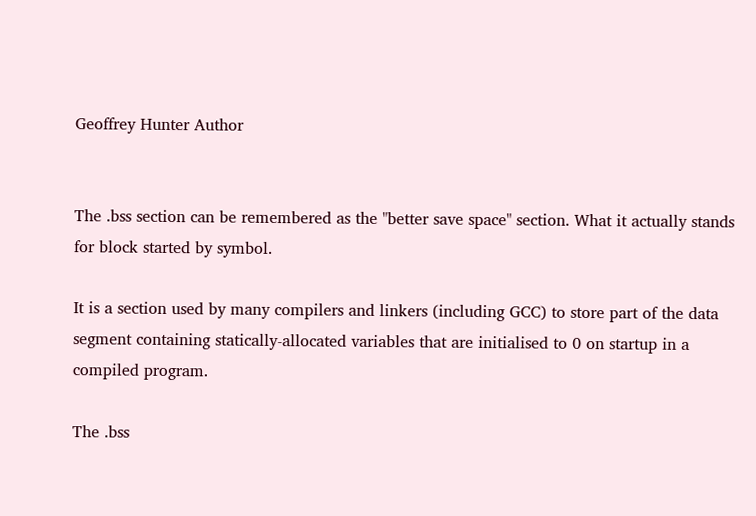Geoffrey Hunter Author


The .bss section can be remembered as the "better save space" section. What it actually stands for block started by symbol.

It is a section used by many compilers and linkers (including GCC) to store part of the data segment containing statically-allocated variables that are initialised to 0 on startup in a compiled program.

The .bss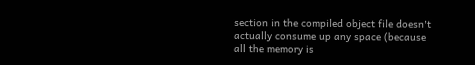section in the compiled object file doesn't actually consume up any space (because all the memory is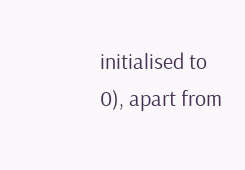initialised to 0), apart from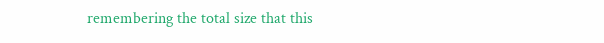remembering the total size that this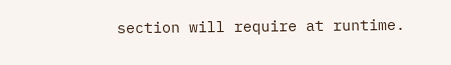section will require at runtime.